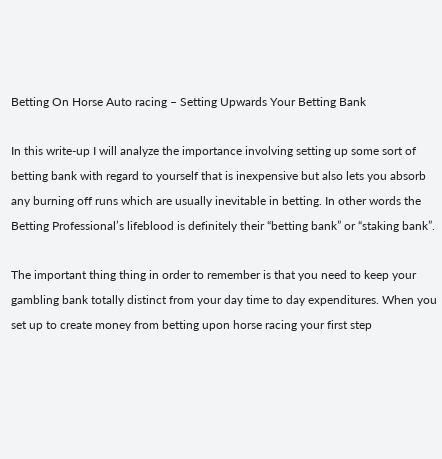Betting On Horse Auto racing – Setting Upwards Your Betting Bank

In this write-up I will analyze the importance involving setting up some sort of betting bank with regard to yourself that is inexpensive but also lets you absorb any burning off runs which are usually inevitable in betting. In other words the Betting Professional’s lifeblood is definitely their “betting bank” or “staking bank”.

The important thing thing in order to remember is that you need to keep your gambling bank totally distinct from your day time to day expenditures. When you set up to create money from betting upon horse racing your first step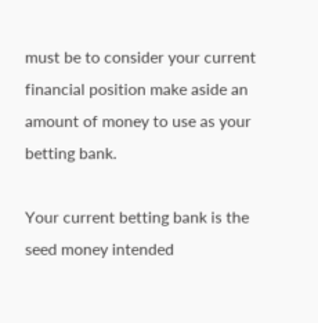must be to consider your current financial position make aside an amount of money to use as your betting bank.

Your current betting bank is the seed money intended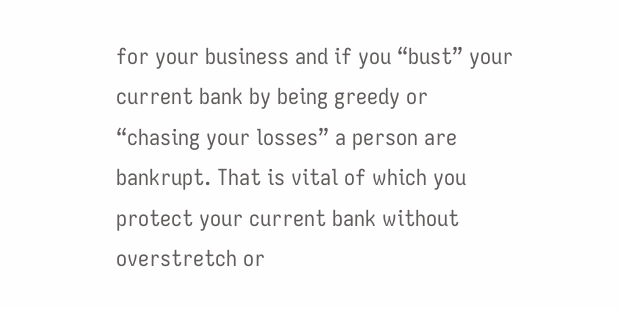for your business and if you “bust” your current bank by being greedy or “chasing your losses” a person are bankrupt. That is vital of which you protect your current bank without overstretch or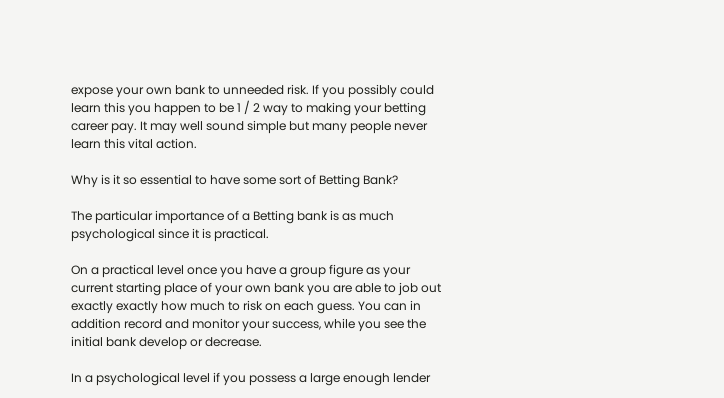expose your own bank to unneeded risk. If you possibly could learn this you happen to be 1 / 2 way to making your betting career pay. It may well sound simple but many people never learn this vital action.

Why is it so essential to have some sort of Betting Bank?

The particular importance of a Betting bank is as much psychological since it is practical.

On a practical level once you have a group figure as your current starting place of your own bank you are able to job out exactly exactly how much to risk on each guess. You can in addition record and monitor your success, while you see the initial bank develop or decrease.

In a psychological level if you possess a large enough lender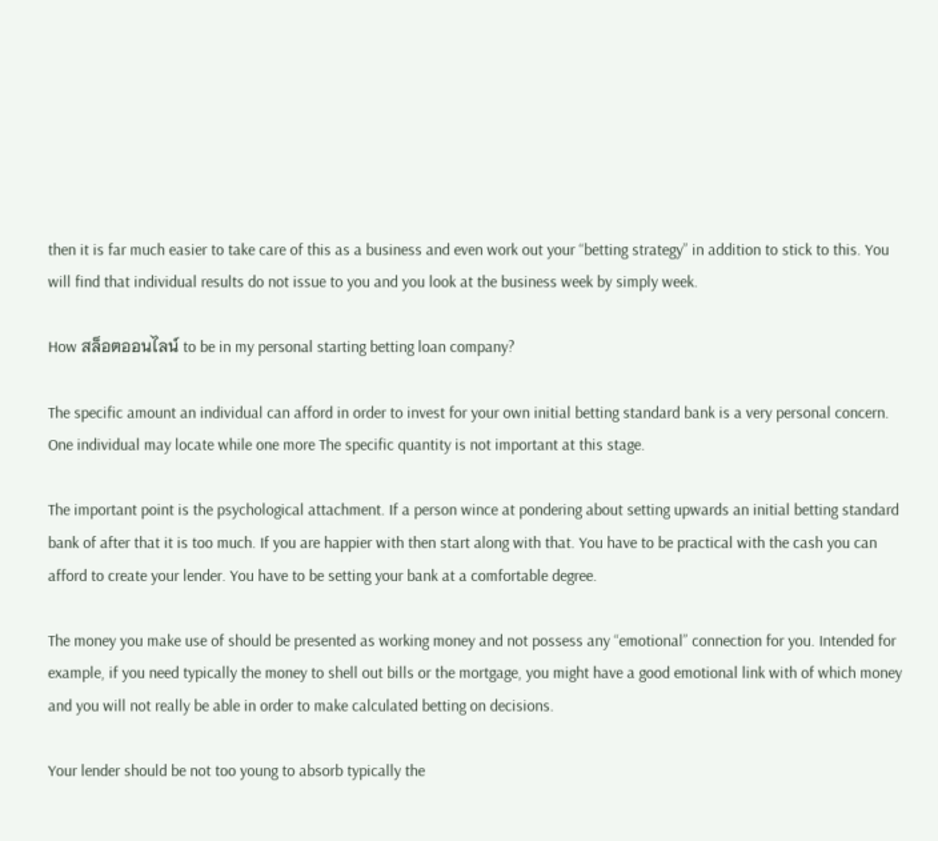then it is far much easier to take care of this as a business and even work out your “betting strategy” in addition to stick to this. You will find that individual results do not issue to you and you look at the business week by simply week.

How สล็อตออนไลน์ to be in my personal starting betting loan company?

The specific amount an individual can afford in order to invest for your own initial betting standard bank is a very personal concern. One individual may locate while one more The specific quantity is not important at this stage.

The important point is the psychological attachment. If a person wince at pondering about setting upwards an initial betting standard bank of after that it is too much. If you are happier with then start along with that. You have to be practical with the cash you can afford to create your lender. You have to be setting your bank at a comfortable degree.

The money you make use of should be presented as working money and not possess any “emotional” connection for you. Intended for example, if you need typically the money to shell out bills or the mortgage, you might have a good emotional link with of which money and you will not really be able in order to make calculated betting on decisions.

Your lender should be not too young to absorb typically the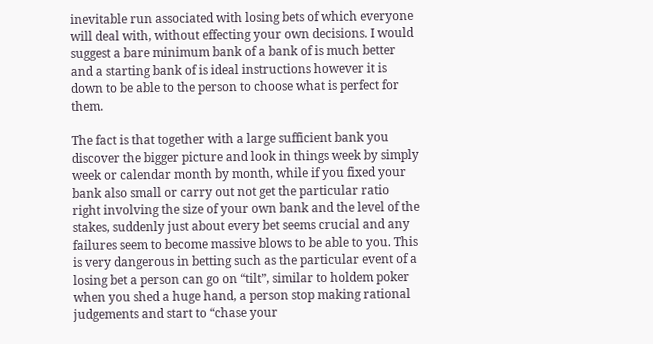inevitable run associated with losing bets of which everyone will deal with, without effecting your own decisions. I would suggest a bare minimum bank of a bank of is much better and a starting bank of is ideal instructions however it is down to be able to the person to choose what is perfect for them.

The fact is that together with a large sufficient bank you discover the bigger picture and look in things week by simply week or calendar month by month, while if you fixed your bank also small or carry out not get the particular ratio right involving the size of your own bank and the level of the stakes, suddenly just about every bet seems crucial and any failures seem to become massive blows to be able to you. This is very dangerous in betting such as the particular event of a losing bet a person can go on “tilt”, similar to holdem poker when you shed a huge hand, a person stop making rational judgements and start to “chase your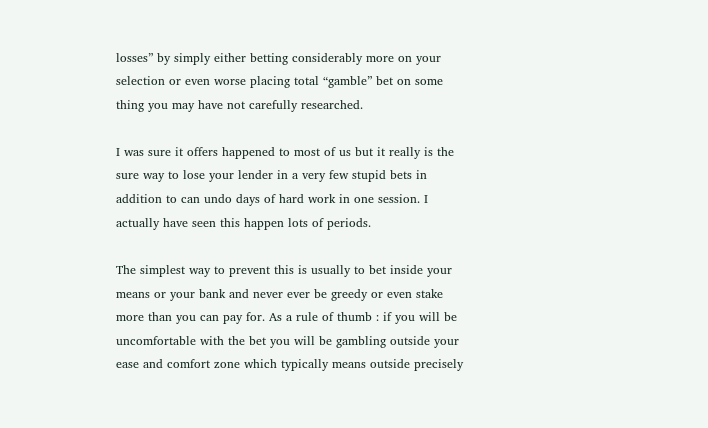losses” by simply either betting considerably more on your selection or even worse placing total “gamble” bet on some thing you may have not carefully researched.

I was sure it offers happened to most of us but it really is the sure way to lose your lender in a very few stupid bets in addition to can undo days of hard work in one session. I actually have seen this happen lots of periods.

The simplest way to prevent this is usually to bet inside your means or your bank and never ever be greedy or even stake more than you can pay for. As a rule of thumb : if you will be uncomfortable with the bet you will be gambling outside your ease and comfort zone which typically means outside precisely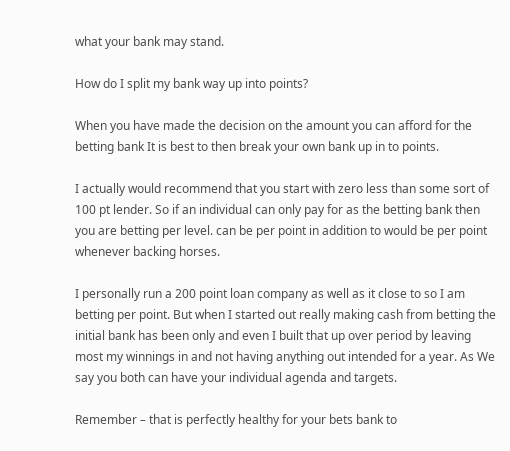what your bank may stand.

How do I split my bank way up into points?

When you have made the decision on the amount you can afford for the betting bank It is best to then break your own bank up in to points.

I actually would recommend that you start with zero less than some sort of 100 pt lender. So if an individual can only pay for as the betting bank then you are betting per level. can be per point in addition to would be per point whenever backing horses.

I personally run a 200 point loan company as well as it close to so I am betting per point. But when I started out really making cash from betting the initial bank has been only and even I built that up over period by leaving most my winnings in and not having anything out intended for a year. As We say you both can have your individual agenda and targets.

Remember – that is perfectly healthy for your bets bank to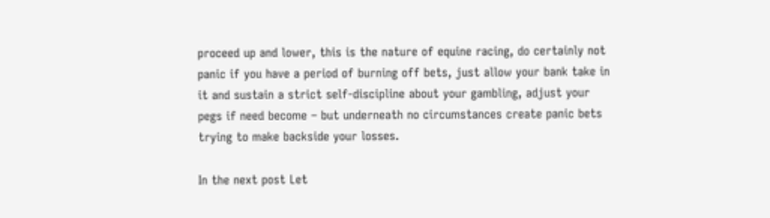proceed up and lower, this is the nature of equine racing, do certainly not panic if you have a period of burning off bets, just allow your bank take in it and sustain a strict self-discipline about your gambling, adjust your pegs if need become – but underneath no circumstances create panic bets trying to make backside your losses.

In the next post Let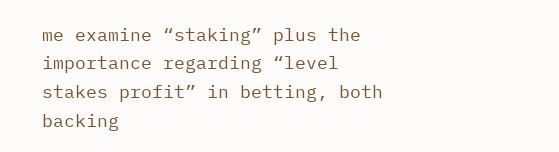me examine “staking” plus the importance regarding “level stakes profit” in betting, both backing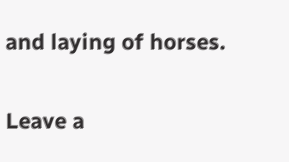and laying of horses.

Leave a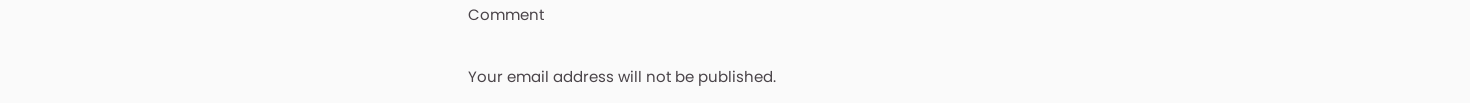Comment

Your email address will not be published.